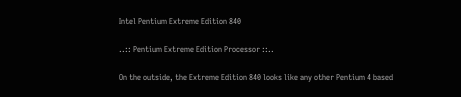Intel Pentium Extreme Edition 840

..:: Pentium Extreme Edition Processor ::..

On the outside, the Extreme Edition 840 looks like any other Pentium 4 based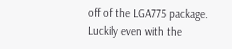off of the LGA775 package. Luckily even with the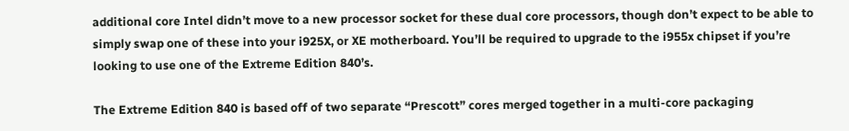additional core Intel didn’t move to a new processor socket for these dual core processors, though don’t expect to be able to simply swap one of these into your i925X, or XE motherboard. You’ll be required to upgrade to the i955x chipset if you’re looking to use one of the Extreme Edition 840’s.

The Extreme Edition 840 is based off of two separate “Prescott” cores merged together in a multi-core packaging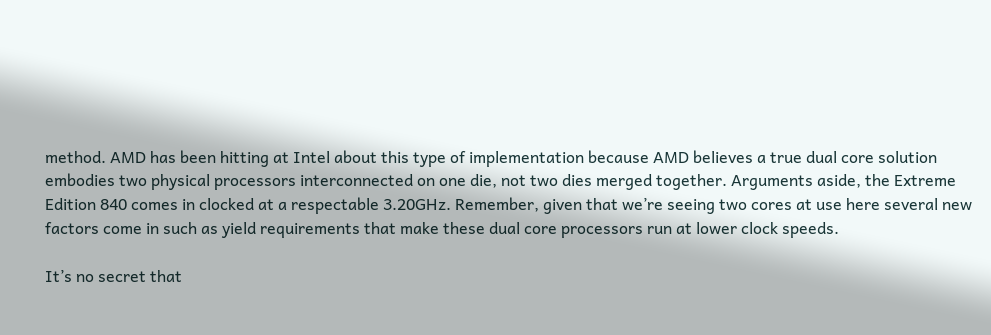method. AMD has been hitting at Intel about this type of implementation because AMD believes a true dual core solution embodies two physical processors interconnected on one die, not two dies merged together. Arguments aside, the Extreme Edition 840 comes in clocked at a respectable 3.20GHz. Remember, given that we’re seeing two cores at use here several new factors come in such as yield requirements that make these dual core processors run at lower clock speeds.

It’s no secret that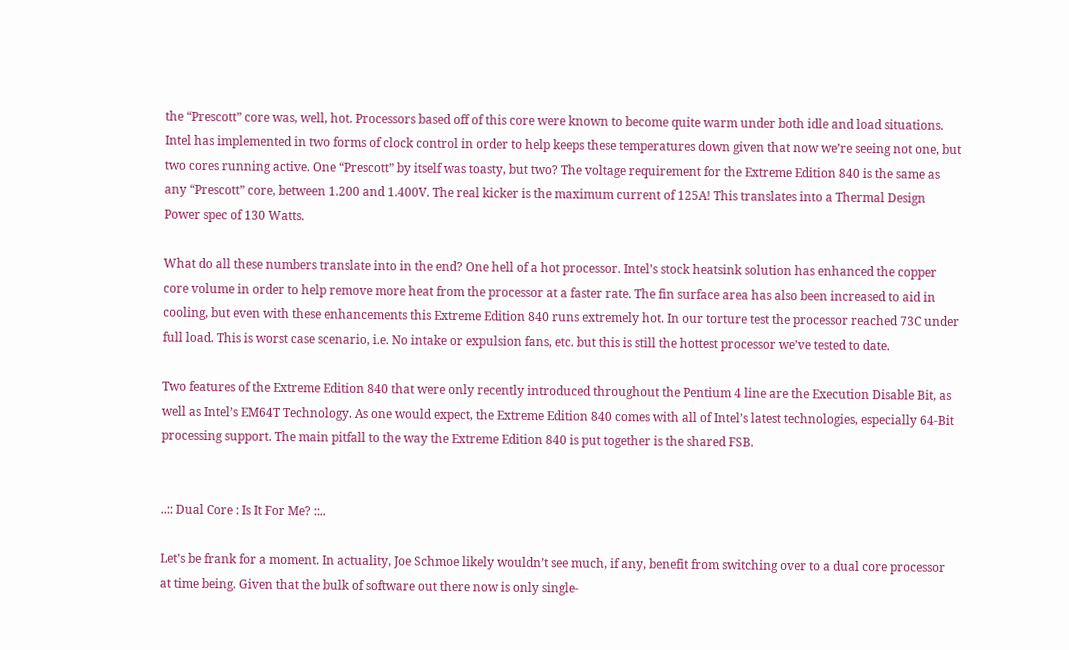the “Prescott” core was, well, hot. Processors based off of this core were known to become quite warm under both idle and load situations. Intel has implemented in two forms of clock control in order to help keeps these temperatures down given that now we’re seeing not one, but two cores running active. One “Prescott” by itself was toasty, but two? The voltage requirement for the Extreme Edition 840 is the same as any “Prescott” core, between 1.200 and 1.400V. The real kicker is the maximum current of 125A! This translates into a Thermal Design Power spec of 130 Watts.

What do all these numbers translate into in the end? One hell of a hot processor. Intel’s stock heatsink solution has enhanced the copper core volume in order to help remove more heat from the processor at a faster rate. The fin surface area has also been increased to aid in cooling, but even with these enhancements this Extreme Edition 840 runs extremely hot. In our torture test the processor reached 73C under full load. This is worst case scenario, i.e. No intake or expulsion fans, etc. but this is still the hottest processor we’ve tested to date.

Two features of the Extreme Edition 840 that were only recently introduced throughout the Pentium 4 line are the Execution Disable Bit, as well as Intel’s EM64T Technology. As one would expect, the Extreme Edition 840 comes with all of Intel’s latest technologies, especially 64-Bit processing support. The main pitfall to the way the Extreme Edition 840 is put together is the shared FSB.


..:: Dual Core : Is It For Me? ::..

Let’s be frank for a moment. In actuality, Joe Schmoe likely wouldn’t see much, if any, benefit from switching over to a dual core processor at time being. Given that the bulk of software out there now is only single-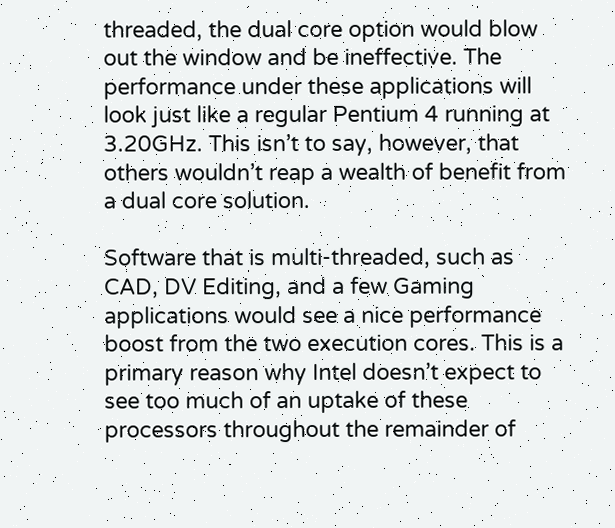threaded, the dual core option would blow out the window and be ineffective. The performance under these applications will look just like a regular Pentium 4 running at 3.20GHz. This isn’t to say, however, that others wouldn’t reap a wealth of benefit from a dual core solution.

Software that is multi-threaded, such as CAD, DV Editing, and a few Gaming applications would see a nice performance boost from the two execution cores. This is a primary reason why Intel doesn’t expect to see too much of an uptake of these processors throughout the remainder of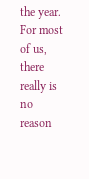the year. For most of us, there really is no reason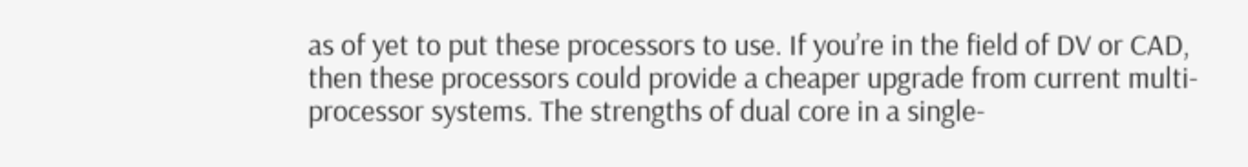as of yet to put these processors to use. If you’re in the field of DV or CAD, then these processors could provide a cheaper upgrade from current multi-processor systems. The strengths of dual core in a single-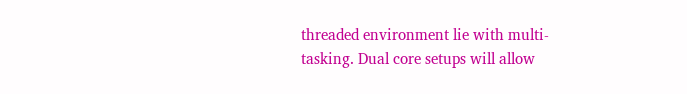threaded environment lie with multi-tasking. Dual core setups will allow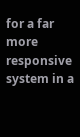for a far more responsive system in a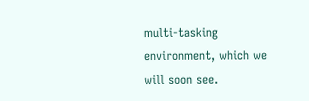multi-tasking environment, which we will soon see.